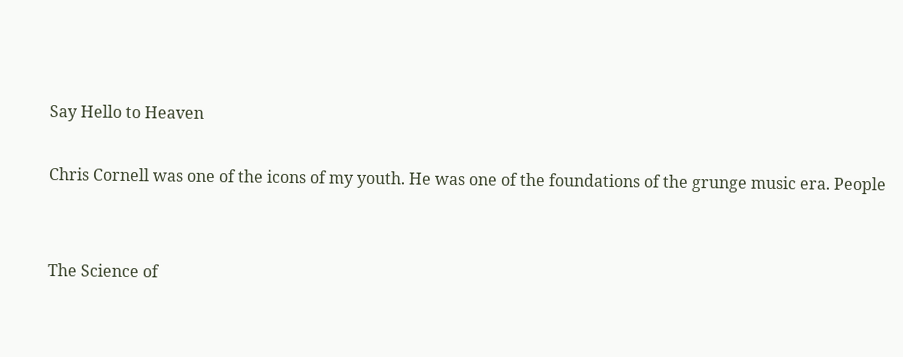Say Hello to Heaven

Chris Cornell was one of the icons of my youth. He was one of the foundations of the grunge music era. People


The Science of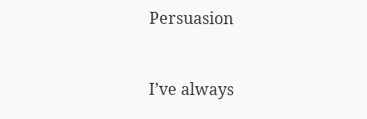Persuasion


I’ve always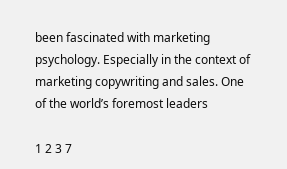been fascinated with marketing psychology. Especially in the context of marketing copywriting and sales. One of the world’s foremost leaders

1 2 3 7